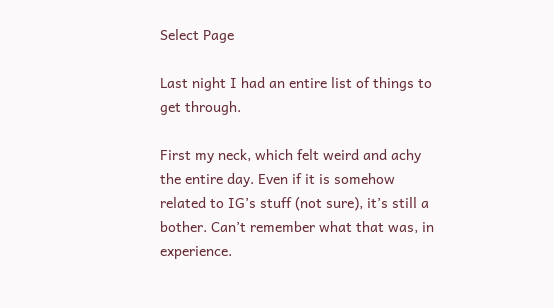Select Page

Last night I had an entire list of things to get through.

First my neck, which felt weird and achy the entire day. Even if it is somehow related to IG’s stuff (not sure), it’s still a bother. Can’t remember what that was, in experience.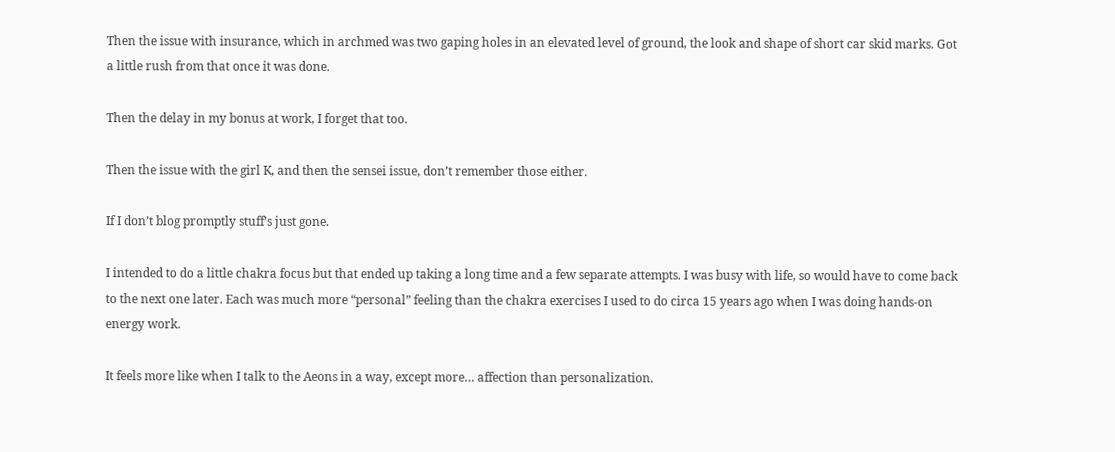Then the issue with insurance, which in archmed was two gaping holes in an elevated level of ground, the look and shape of short car skid marks. Got a little rush from that once it was done.

Then the delay in my bonus at work, I forget that too.

Then the issue with the girl K, and then the sensei issue, don’t remember those either.

If I don’t blog promptly stuff’s just gone.

I intended to do a little chakra focus but that ended up taking a long time and a few separate attempts. I was busy with life, so would have to come back to the next one later. Each was much more “personal” feeling than the chakra exercises I used to do circa 15 years ago when I was doing hands-on energy work.

It feels more like when I talk to the Aeons in a way, except more… affection than personalization.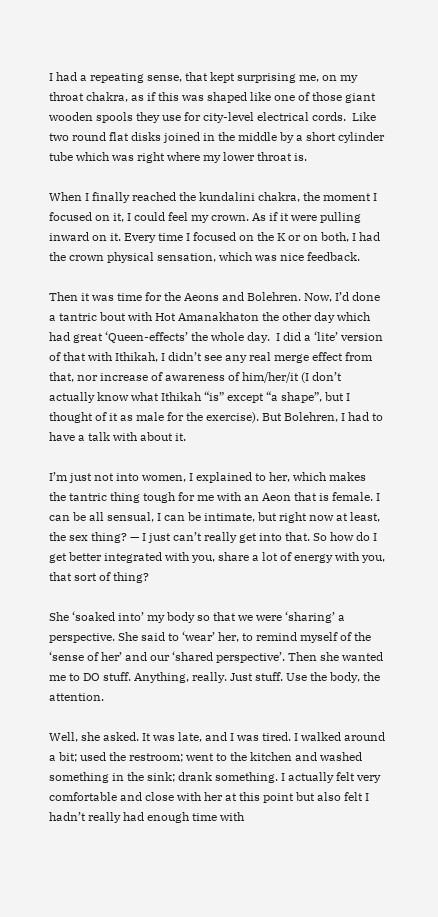I had a repeating sense, that kept surprising me, on my throat chakra, as if this was shaped like one of those giant wooden spools they use for city-level electrical cords.  Like two round flat disks joined in the middle by a short cylinder tube which was right where my lower throat is.

When I finally reached the kundalini chakra, the moment I focused on it, I could feel my crown. As if it were pulling inward on it. Every time I focused on the K or on both, I had the crown physical sensation, which was nice feedback.

Then it was time for the Aeons and Bolehren. Now, I’d done a tantric bout with Hot Amanakhaton the other day which had great ‘Queen-effects’ the whole day.  I did a ‘lite’ version of that with Ithikah, I didn’t see any real merge effect from that, nor increase of awareness of him/her/it (I don’t actually know what Ithikah “is” except “a shape”, but I thought of it as male for the exercise). But Bolehren, I had to have a talk with about it.

I’m just not into women, I explained to her, which makes the tantric thing tough for me with an Aeon that is female. I can be all sensual, I can be intimate, but right now at least, the sex thing? — I just can’t really get into that. So how do I get better integrated with you, share a lot of energy with you, that sort of thing?

She ‘soaked into’ my body so that we were ‘sharing’ a perspective. She said to ‘wear’ her, to remind myself of the ‘sense of her’ and our ‘shared perspective’. Then she wanted me to DO stuff. Anything, really. Just stuff. Use the body, the attention.

Well, she asked. It was late, and I was tired. I walked around a bit; used the restroom; went to the kitchen and washed something in the sink; drank something. I actually felt very comfortable and close with her at this point but also felt I hadn’t really had enough time with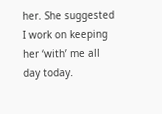her. She suggested I work on keeping her ‘with’ me all day today.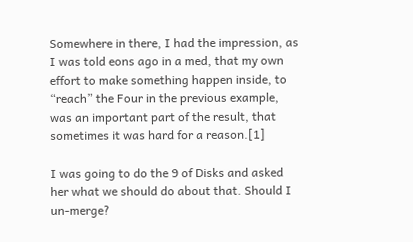Somewhere in there, I had the impression, as I was told eons ago in a med, that my own effort to make something happen inside, to “reach” the Four in the previous example, was an important part of the result, that sometimes it was hard for a reason.[1]

I was going to do the 9 of Disks and asked her what we should do about that. Should I un-merge?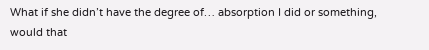What if she didn’t have the degree of… absorption I did or something, would that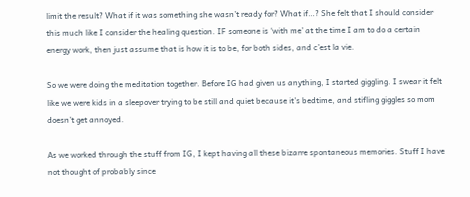limit the result? What if it was something she wasn’t ready for? What if…? She felt that I should consider this much like I consider the healing question. IF someone is ‘with me’ at the time I am to do a certain energy work, then just assume that is how it is to be, for both sides, and c’est la vie.

So we were doing the meditation together. Before IG had given us anything, I started giggling. I swear it felt like we were kids in a sleepover trying to be still and quiet because it’s bedtime, and stifling giggles so mom doesn’t get annoyed.

As we worked through the stuff from IG, I kept having all these bizarre spontaneous memories. Stuff I have not thought of probably since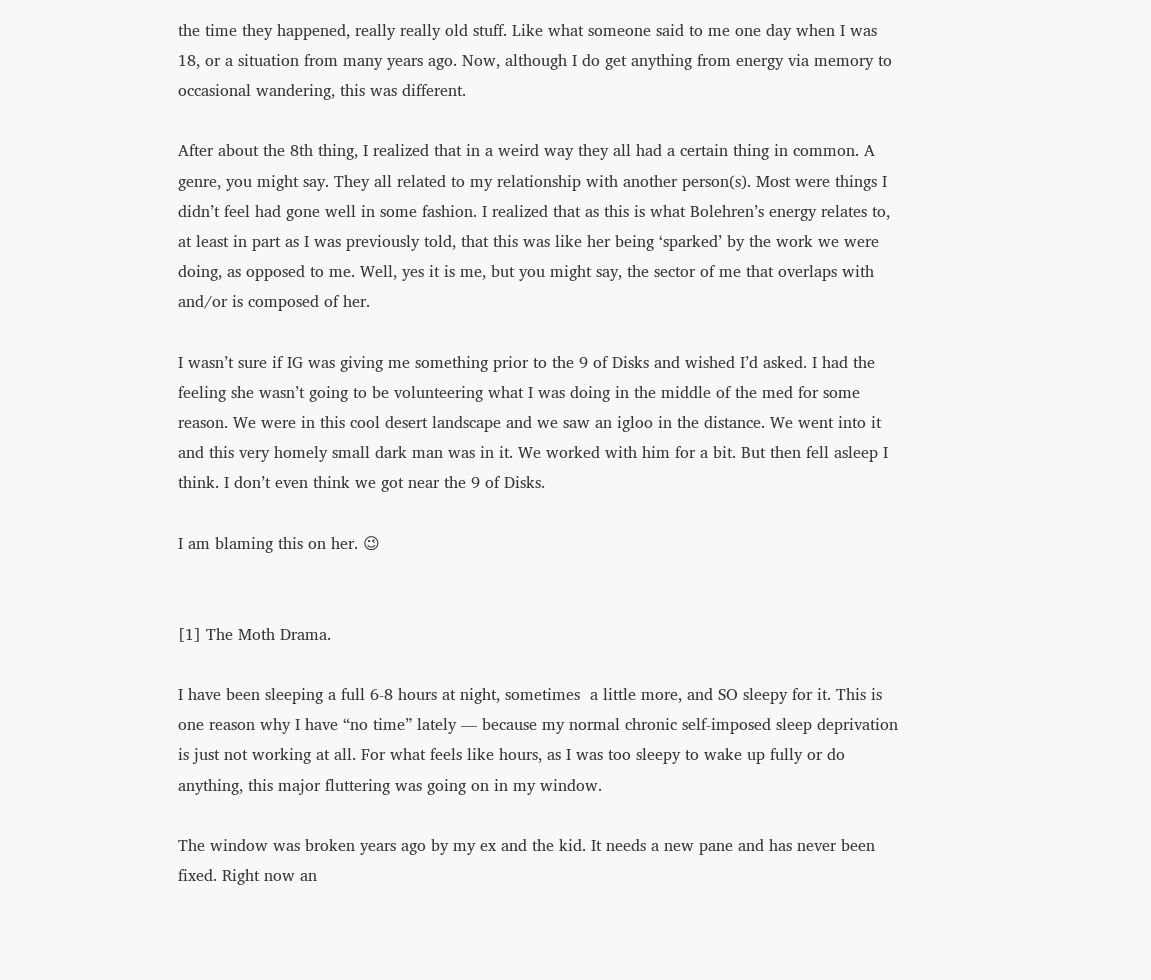the time they happened, really really old stuff. Like what someone said to me one day when I was 18, or a situation from many years ago. Now, although I do get anything from energy via memory to occasional wandering, this was different.

After about the 8th thing, I realized that in a weird way they all had a certain thing in common. A genre, you might say. They all related to my relationship with another person(s). Most were things I didn’t feel had gone well in some fashion. I realized that as this is what Bolehren’s energy relates to, at least in part as I was previously told, that this was like her being ‘sparked’ by the work we were doing, as opposed to me. Well, yes it is me, but you might say, the sector of me that overlaps with and/or is composed of her.

I wasn’t sure if IG was giving me something prior to the 9 of Disks and wished I’d asked. I had the feeling she wasn’t going to be volunteering what I was doing in the middle of the med for some reason. We were in this cool desert landscape and we saw an igloo in the distance. We went into it and this very homely small dark man was in it. We worked with him for a bit. But then fell asleep I think. I don’t even think we got near the 9 of Disks.

I am blaming this on her. 😉


[1] The Moth Drama.

I have been sleeping a full 6-8 hours at night, sometimes  a little more, and SO sleepy for it. This is one reason why I have “no time” lately — because my normal chronic self-imposed sleep deprivation is just not working at all. For what feels like hours, as I was too sleepy to wake up fully or do anything, this major fluttering was going on in my window.

The window was broken years ago by my ex and the kid. It needs a new pane and has never been fixed. Right now an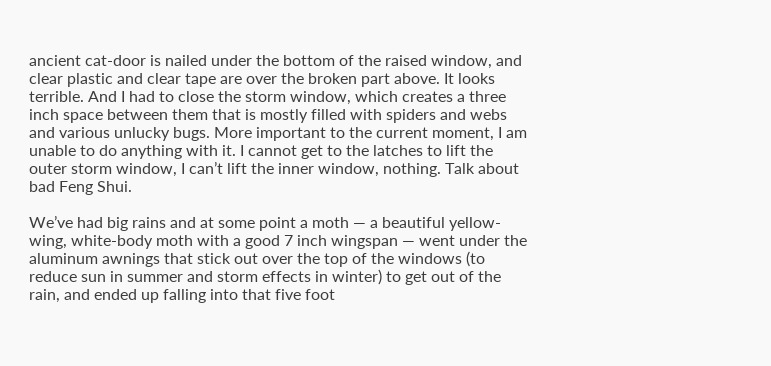ancient cat-door is nailed under the bottom of the raised window, and clear plastic and clear tape are over the broken part above. It looks terrible. And I had to close the storm window, which creates a three inch space between them that is mostly filled with spiders and webs and various unlucky bugs. More important to the current moment, I am unable to do anything with it. I cannot get to the latches to lift the outer storm window, I can’t lift the inner window, nothing. Talk about bad Feng Shui.

We’ve had big rains and at some point a moth — a beautiful yellow-wing, white-body moth with a good 7 inch wingspan — went under the aluminum awnings that stick out over the top of the windows (to reduce sun in summer and storm effects in winter) to get out of the rain, and ended up falling into that five foot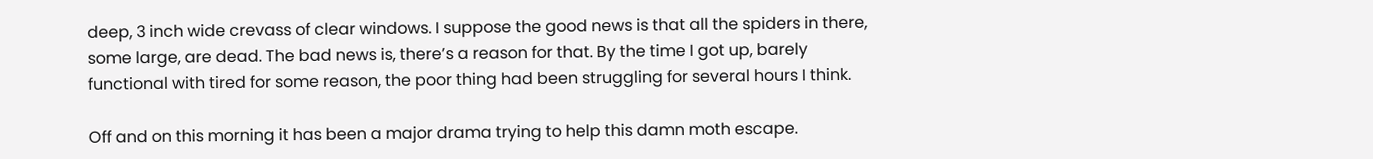deep, 3 inch wide crevass of clear windows. I suppose the good news is that all the spiders in there, some large, are dead. The bad news is, there’s a reason for that. By the time I got up, barely functional with tired for some reason, the poor thing had been struggling for several hours I think.

Off and on this morning it has been a major drama trying to help this damn moth escape.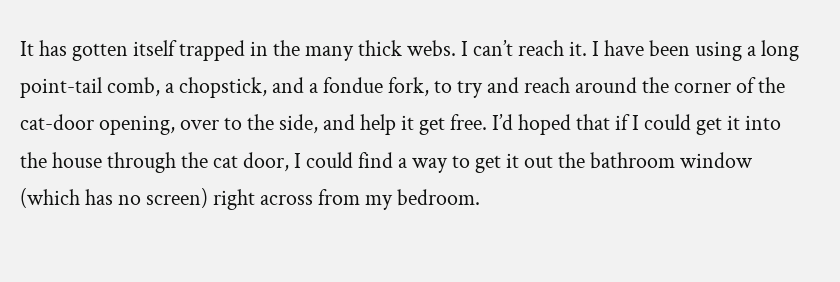It has gotten itself trapped in the many thick webs. I can’t reach it. I have been using a long point-tail comb, a chopstick, and a fondue fork, to try and reach around the corner of the cat-door opening, over to the side, and help it get free. I’d hoped that if I could get it into the house through the cat door, I could find a way to get it out the bathroom window (which has no screen) right across from my bedroom.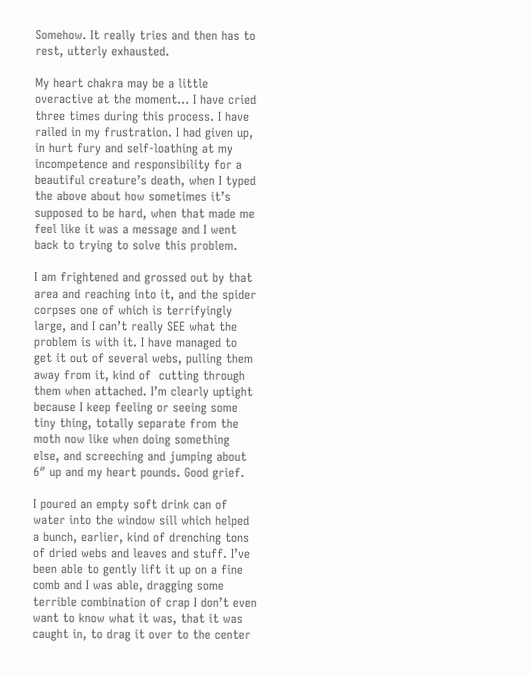Somehow. It really tries and then has to rest, utterly exhausted.

My heart chakra may be a little overactive at the moment… I have cried three times during this process. I have railed in my frustration. I had given up, in hurt fury and self-loathing at my incompetence and responsibility for a beautiful creature’s death, when I typed the above about how sometimes it’s supposed to be hard, when that made me feel like it was a message and I went back to trying to solve this problem.

I am frightened and grossed out by that area and reaching into it, and the spider corpses one of which is terrifyingly large, and I can’t really SEE what the problem is with it. I have managed to get it out of several webs, pulling them away from it, kind of  cutting through them when attached. I’m clearly uptight because I keep feeling or seeing some tiny thing, totally separate from the moth now like when doing something else, and screeching and jumping about 6″ up and my heart pounds. Good grief.

I poured an empty soft drink can of water into the window sill which helped a bunch, earlier, kind of drenching tons of dried webs and leaves and stuff. I’ve been able to gently lift it up on a fine comb and I was able, dragging some terrible combination of crap I don’t even want to know what it was, that it was caught in, to drag it over to the center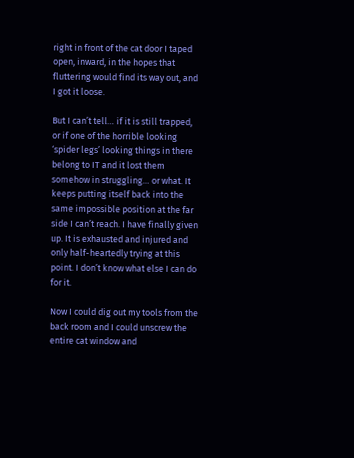right in front of the cat door I taped open, inward, in the hopes that fluttering would find its way out, and I got it loose.

But I can’t tell… if it is still trapped, or if one of the horrible looking ‘spider legs’ looking things in there belong to IT and it lost them somehow in struggling… or what. It keeps putting itself back into the same impossible position at the far side I can’t reach. I have finally given up. It is exhausted and injured and only half-heartedly trying at this point. I don’t know what else I can do for it.

Now I could dig out my tools from the back room and I could unscrew the entire cat window and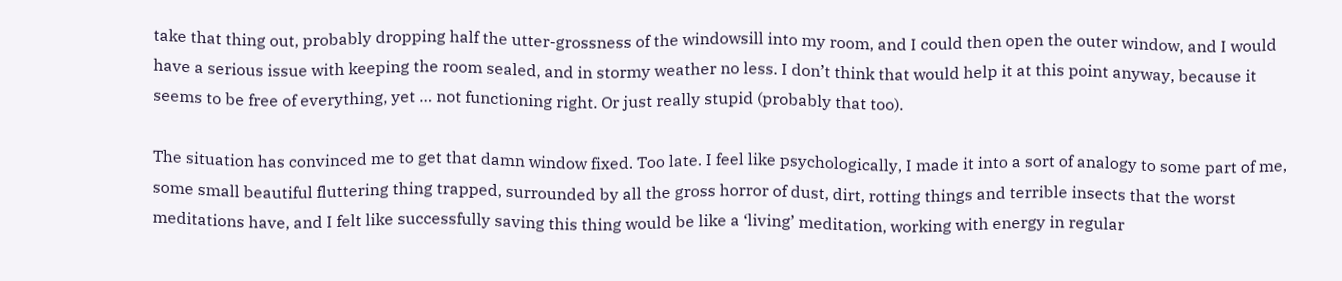take that thing out, probably dropping half the utter-grossness of the windowsill into my room, and I could then open the outer window, and I would have a serious issue with keeping the room sealed, and in stormy weather no less. I don’t think that would help it at this point anyway, because it seems to be free of everything, yet … not functioning right. Or just really stupid (probably that too).

The situation has convinced me to get that damn window fixed. Too late. I feel like psychologically, I made it into a sort of analogy to some part of me, some small beautiful fluttering thing trapped, surrounded by all the gross horror of dust, dirt, rotting things and terrible insects that the worst meditations have, and I felt like successfully saving this thing would be like a ‘living’ meditation, working with energy in regular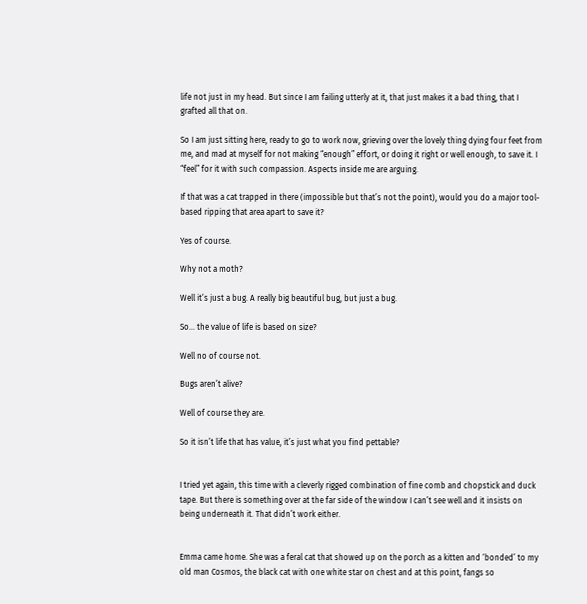life not just in my head. But since I am failing utterly at it, that just makes it a bad thing, that I grafted all that on.

So I am just sitting here, ready to go to work now, grieving over the lovely thing dying four feet from me, and mad at myself for not making “enough” effort, or doing it right or well enough, to save it. I “feel” for it with such compassion. Aspects inside me are arguing.

If that was a cat trapped in there (impossible but that’s not the point), would you do a major tool-based ripping that area apart to save it?

Yes of course.

Why not a moth?

Well it’s just a bug. A really big beautiful bug, but just a bug.

So… the value of life is based on size?

Well no of course not.

Bugs aren’t alive?

Well of course they are.

So it isn’t life that has value, it’s just what you find pettable?


I tried yet again, this time with a cleverly rigged combination of fine comb and chopstick and duck tape. But there is something over at the far side of the window I can’t see well and it insists on being underneath it. That didn’t work either.


Emma came home. She was a feral cat that showed up on the porch as a kitten and ‘bonded’ to my old man Cosmos, the black cat with one white star on chest and at this point, fangs so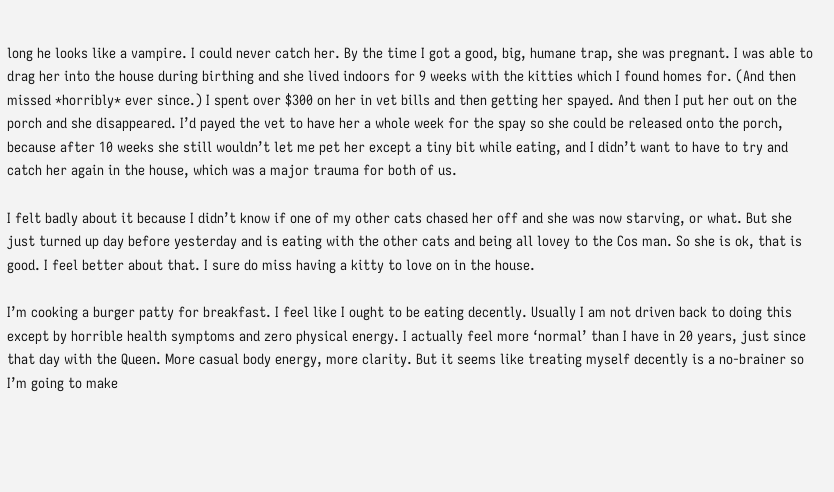long he looks like a vampire. I could never catch her. By the time I got a good, big, humane trap, she was pregnant. I was able to drag her into the house during birthing and she lived indoors for 9 weeks with the kitties which I found homes for. (And then missed *horribly* ever since.) I spent over $300 on her in vet bills and then getting her spayed. And then I put her out on the porch and she disappeared. I’d payed the vet to have her a whole week for the spay so she could be released onto the porch, because after 10 weeks she still wouldn’t let me pet her except a tiny bit while eating, and I didn’t want to have to try and catch her again in the house, which was a major trauma for both of us.

I felt badly about it because I didn’t know if one of my other cats chased her off and she was now starving, or what. But she just turned up day before yesterday and is eating with the other cats and being all lovey to the Cos man. So she is ok, that is good. I feel better about that. I sure do miss having a kitty to love on in the house.

I’m cooking a burger patty for breakfast. I feel like I ought to be eating decently. Usually I am not driven back to doing this except by horrible health symptoms and zero physical energy. I actually feel more ‘normal’ than I have in 20 years, just since that day with the Queen. More casual body energy, more clarity. But it seems like treating myself decently is a no-brainer so I’m going to make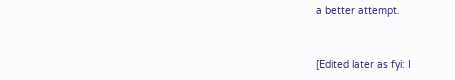a better attempt.


[Edited later as fyi: I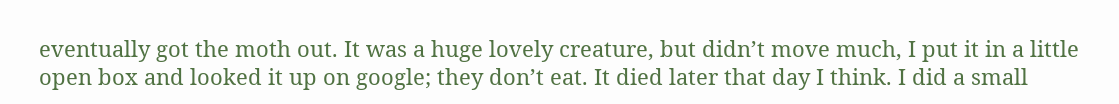eventually got the moth out. It was a huge lovely creature, but didn’t move much, I put it in a little open box and looked it up on google; they don’t eat. It died later that day I think. I did a small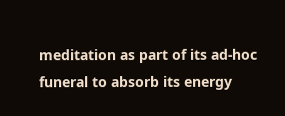meditation as part of its ad-hoc funeral to absorb its energy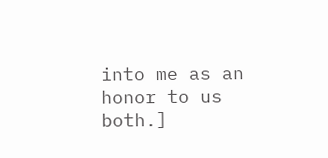into me as an honor to us both.]